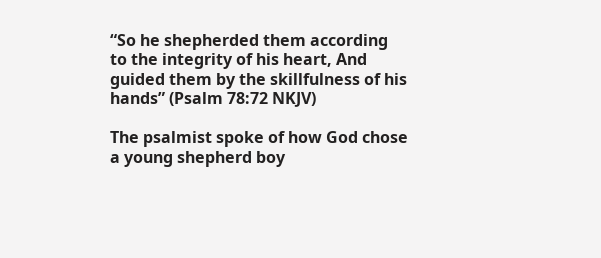“So he shepherded them according to the integrity of his heart, And guided them by the skillfulness of his hands” (Psalm 78:72 NKJV)

The psalmist spoke of how God chose a young shepherd boy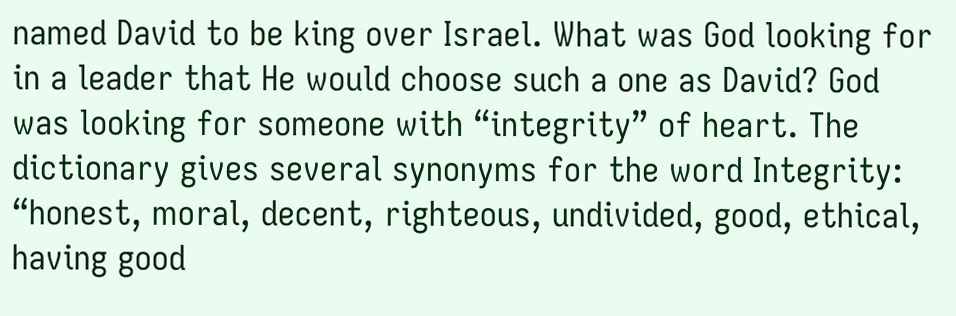named David to be king over Israel. What was God looking for in a leader that He would choose such a one as David? God was looking for someone with “integrity” of heart. The dictionary gives several synonyms for the word Integrity: “honest, moral, decent, righteous, undivided, good, ethical, having good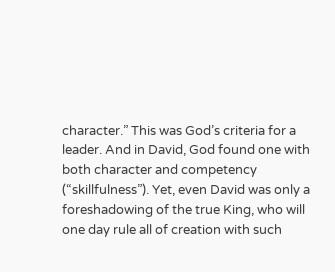character.” This was God’s criteria for a leader. And in David, God found one with both character and competency (“skillfulness”). Yet, even David was only a foreshadowing of the true King, who will one day rule all of creation with such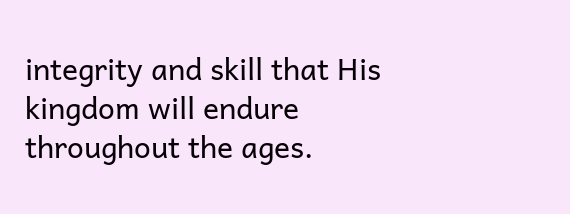integrity and skill that His kingdom will endure throughout the ages.